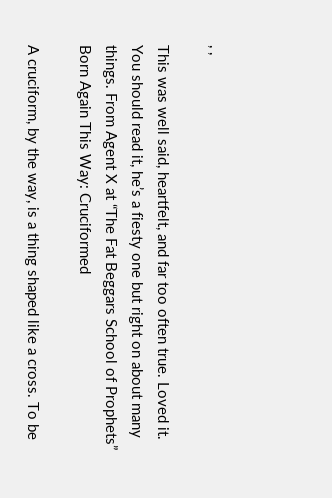, ,

This was well said, heartfelt, and far too often true. Loved it. You should read it, he’s a fiesty one but right on about many things. From Agent X at “The Fat Beggars School of Prophets” Born Again This Way: Cruciformed

A cruciform, by the way, is a thing shaped like a cross. To be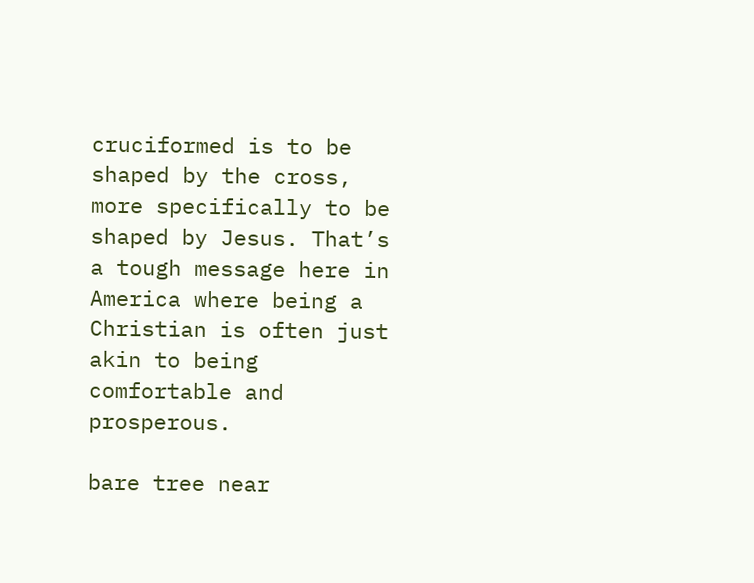cruciformed is to be shaped by the cross, more specifically to be shaped by Jesus. That’s a tough message here in America where being a Christian is often just akin to being comfortable and prosperous.

bare tree near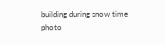building during snow time photo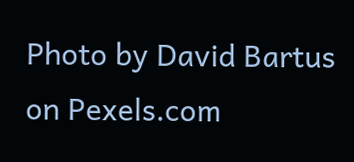Photo by David Bartus on Pexels.com